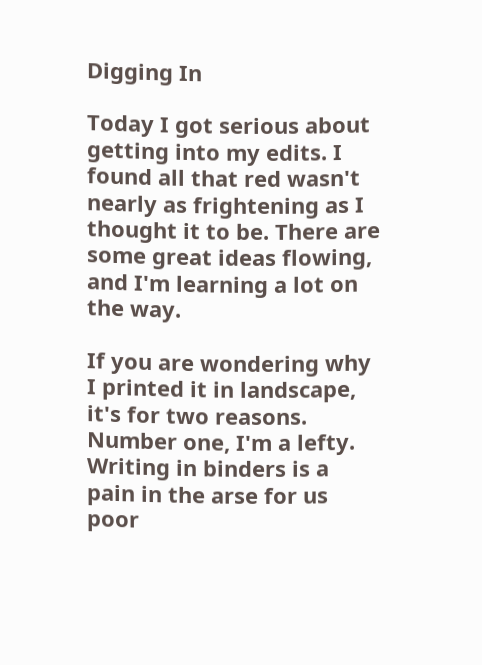Digging In

Today I got serious about getting into my edits. I found all that red wasn't nearly as frightening as I thought it to be. There are some great ideas flowing, and I'm learning a lot on the way.

If you are wondering why I printed it in landscape, it's for two reasons. Number one, I'm a lefty. Writing in binders is a pain in the arse for us poor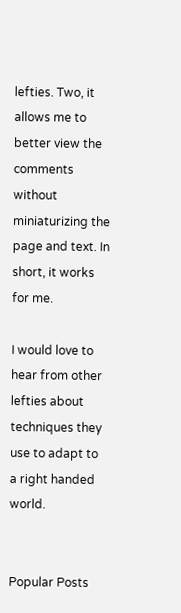lefties. Two, it allows me to better view the comments without miniaturizing the page and text. In short, it works for me.

I would love to hear from other lefties about techniques they use to adapt to a right handed world.


Popular Posts